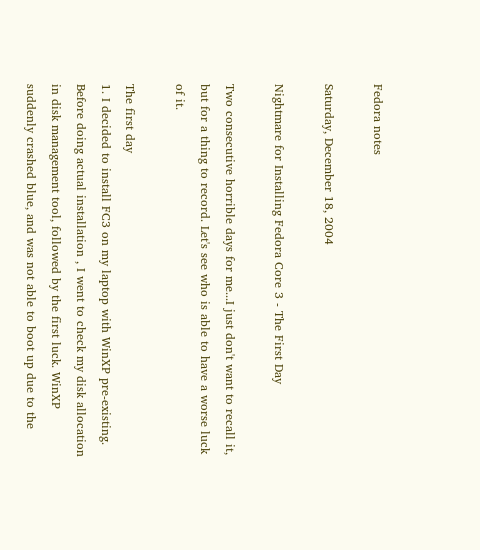Fedora notes

Saturday, December 18, 2004

Nightmare for Installing Fedora Core 3 - The First Day

Two consecutive horrible days for me...I just don't want to recall it, but for a thing to record. Let's see who is able to have a worse luck of it.

The first day
1. I decided to install FC3 on my laptop with WinXP pre-existing. Before doing actual installation , I went to check my disk allocation in disk management tool, followed by the first luck. WinXP suddenly crashed blue, and was not able to boot up due to the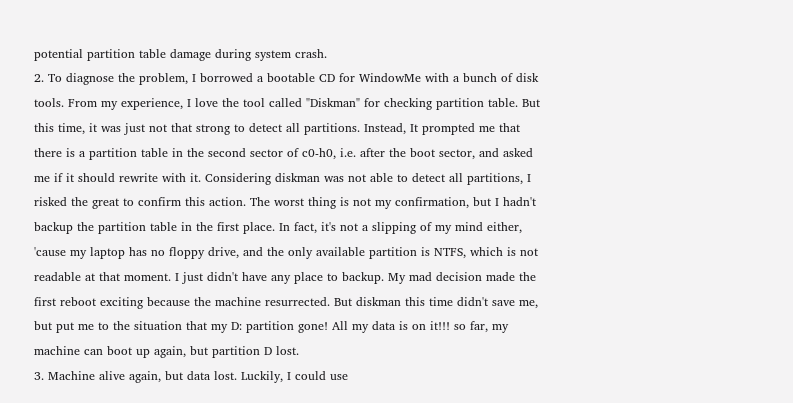potential partition table damage during system crash.
2. To diagnose the problem, I borrowed a bootable CD for WindowMe with a bunch of disk tools. From my experience, I love the tool called "Diskman" for checking partition table. But this time, it was just not that strong to detect all partitions. Instead, It prompted me that there is a partition table in the second sector of c0-h0, i.e. after the boot sector, and asked me if it should rewrite with it. Considering diskman was not able to detect all partitions, I risked the great to confirm this action. The worst thing is not my confirmation, but I hadn't backup the partition table in the first place. In fact, it's not a slipping of my mind either, 'cause my laptop has no floppy drive, and the only available partition is NTFS, which is not readable at that moment. I just didn't have any place to backup. My mad decision made the first reboot exciting because the machine resurrected. But diskman this time didn't save me, but put me to the situation that my D: partition gone! All my data is on it!!! so far, my machine can boot up again, but partition D lost.
3. Machine alive again, but data lost. Luckily, I could use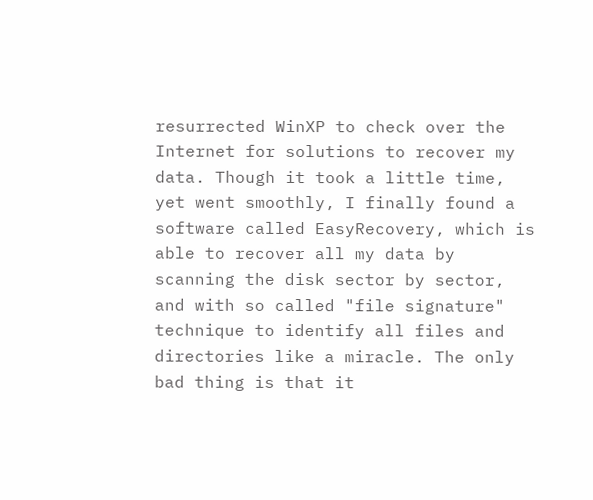resurrected WinXP to check over the Internet for solutions to recover my data. Though it took a little time, yet went smoothly, I finally found a software called EasyRecovery, which is able to recover all my data by scanning the disk sector by sector, and with so called "file signature" technique to identify all files and directories like a miracle. The only bad thing is that it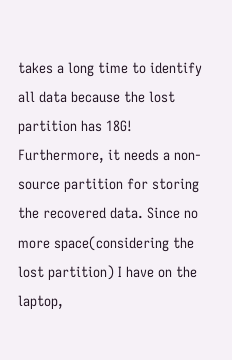takes a long time to identify all data because the lost partition has 18G! Furthermore, it needs a non-source partition for storing the recovered data. Since no more space(considering the lost partition) I have on the laptop,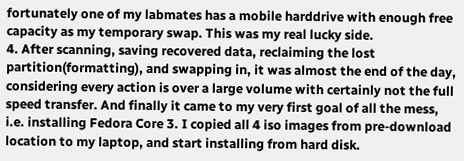fortunately one of my labmates has a mobile harddrive with enough free capacity as my temporary swap. This was my real lucky side.
4. After scanning, saving recovered data, reclaiming the lost partition(formatting), and swapping in, it was almost the end of the day, considering every action is over a large volume with certainly not the full speed transfer. And finally it came to my very first goal of all the mess, i.e. installing Fedora Core 3. I copied all 4 iso images from pre-download location to my laptop, and start installing from hard disk.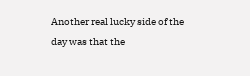Another real lucky side of the day was that the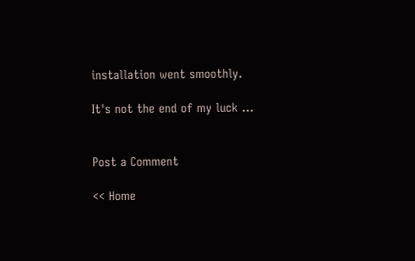installation went smoothly.

It's not the end of my luck ...


Post a Comment

<< Home